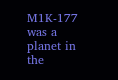M1K-177 was a planet in the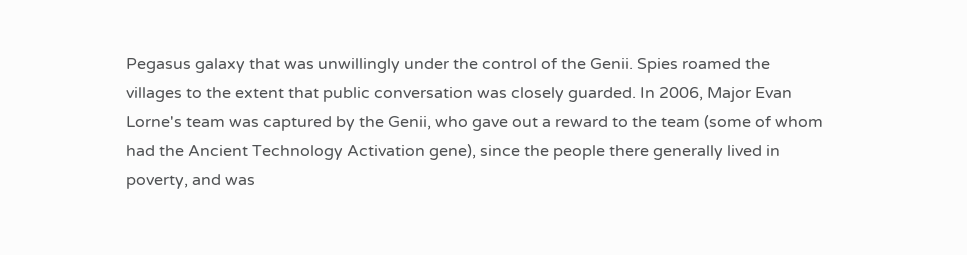Pegasus galaxy that was unwillingly under the control of the Genii. Spies roamed the villages to the extent that public conversation was closely guarded. In 2006, Major Evan Lorne's team was captured by the Genii, who gave out a reward to the team (some of whom had the Ancient Technology Activation gene), since the people there generally lived in poverty, and was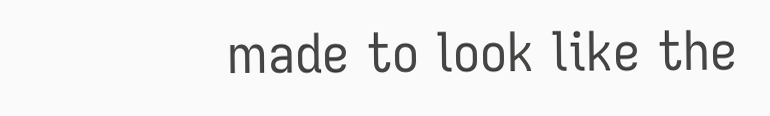made to look like the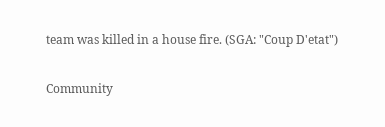team was killed in a house fire. (SGA: "Coup D'etat")

Community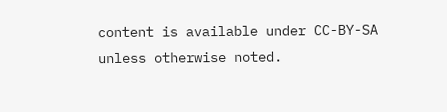content is available under CC-BY-SA unless otherwise noted.